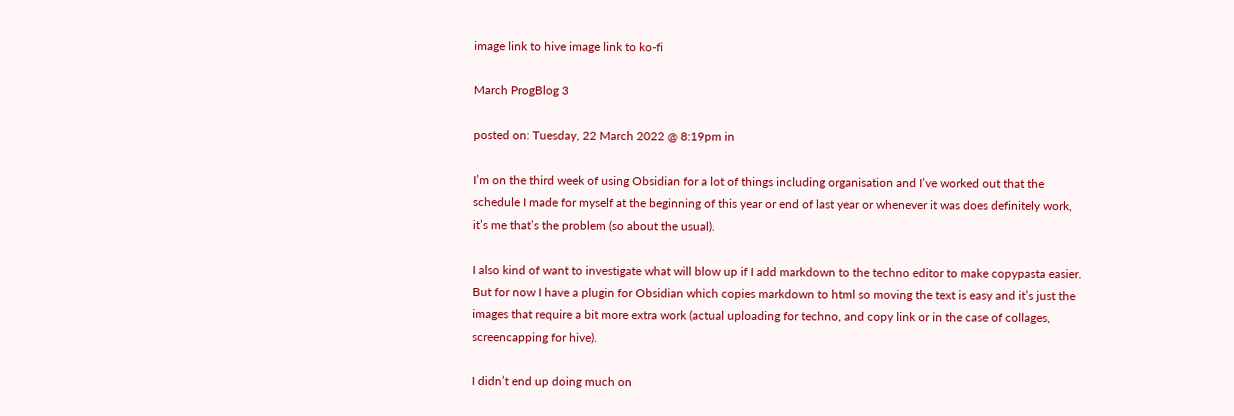image link to hive image link to ko-fi

March ProgBlog 3

posted on: Tuesday, 22 March 2022 @ 8:19pm in

I’m on the third week of using Obsidian for a lot of things including organisation and I’ve worked out that the schedule I made for myself at the beginning of this year or end of last year or whenever it was does definitely work, it’s me that’s the problem (so about the usual).

I also kind of want to investigate what will blow up if I add markdown to the techno editor to make copypasta easier. But for now I have a plugin for Obsidian which copies markdown to html so moving the text is easy and it’s just the images that require a bit more extra work (actual uploading for techno, and copy link or in the case of collages, screencapping for hive).

I didn’t end up doing much on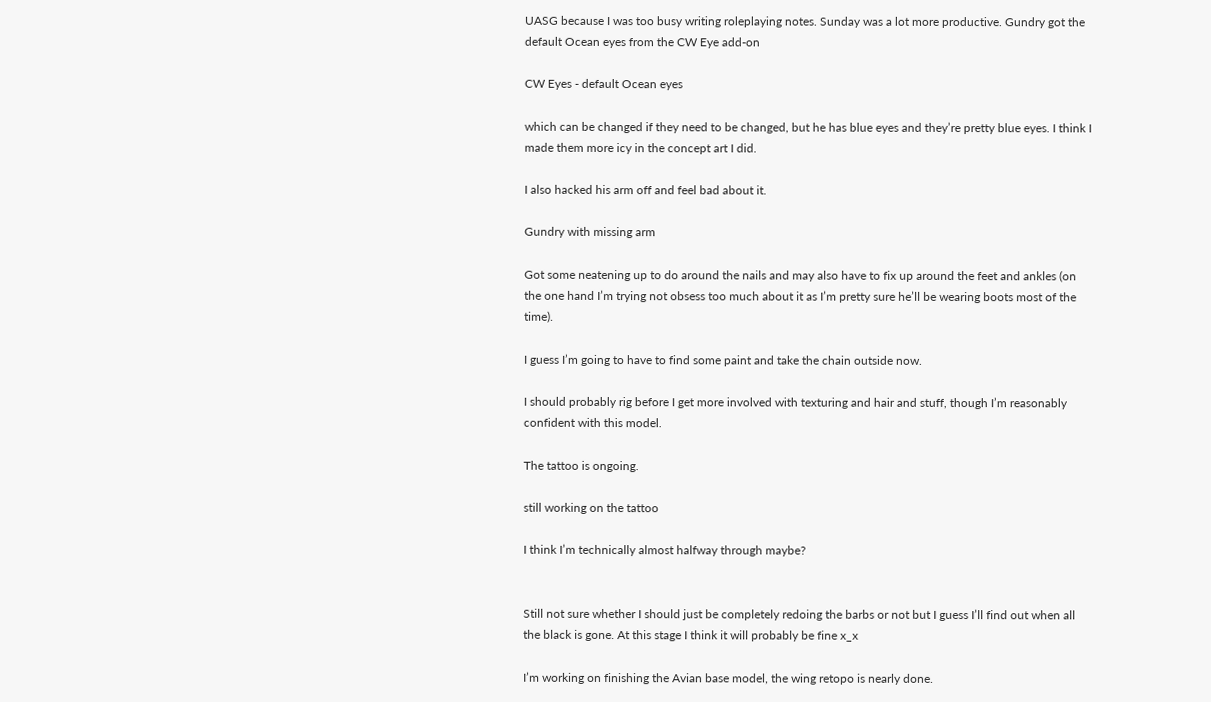UASG because I was too busy writing roleplaying notes. Sunday was a lot more productive. Gundry got the default Ocean eyes from the CW Eye add-on

CW Eyes - default Ocean eyes

which can be changed if they need to be changed, but he has blue eyes and they’re pretty blue eyes. I think I made them more icy in the concept art I did.

I also hacked his arm off and feel bad about it.

Gundry with missing arm

Got some neatening up to do around the nails and may also have to fix up around the feet and ankles (on the one hand I’m trying not obsess too much about it as I’m pretty sure he’ll be wearing boots most of the time).

I guess I’m going to have to find some paint and take the chain outside now.

I should probably rig before I get more involved with texturing and hair and stuff, though I’m reasonably confident with this model.

The tattoo is ongoing.

still working on the tattoo

I think I’m technically almost halfway through maybe?


Still not sure whether I should just be completely redoing the barbs or not but I guess I’ll find out when all the black is gone. At this stage I think it will probably be fine x_x

I’m working on finishing the Avian base model, the wing retopo is nearly done.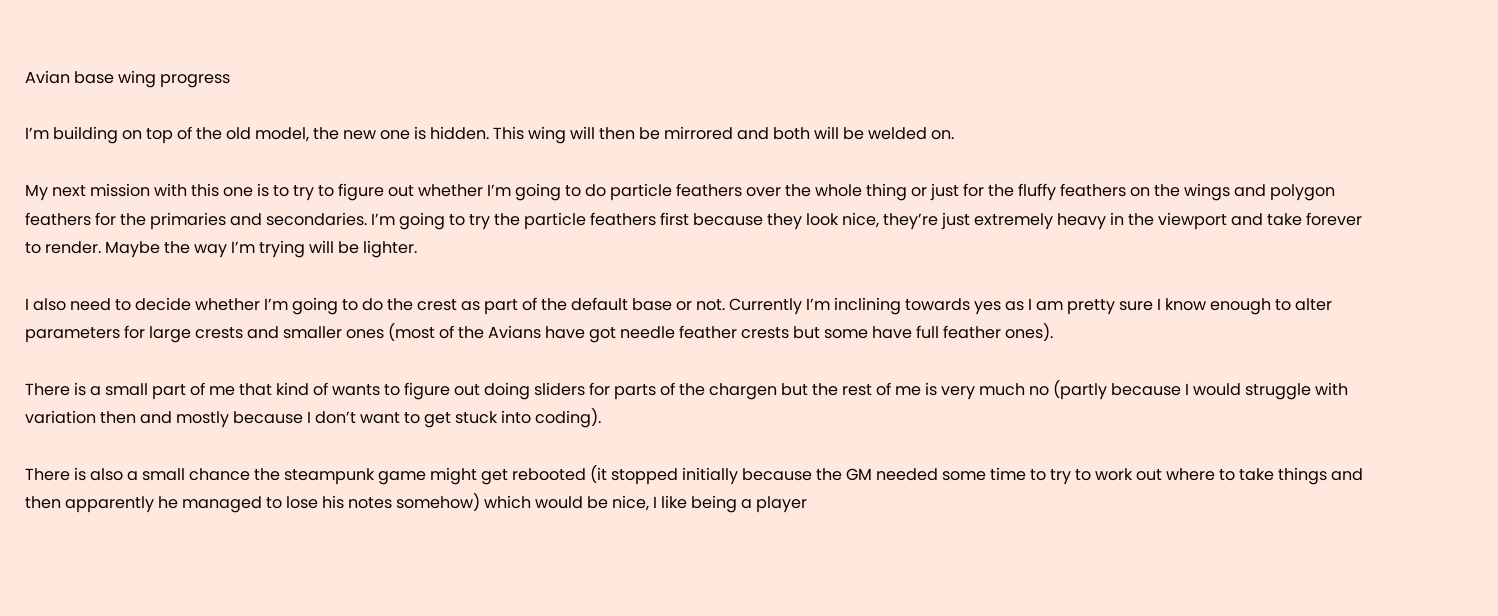Avian base wing progress

I’m building on top of the old model, the new one is hidden. This wing will then be mirrored and both will be welded on.

My next mission with this one is to try to figure out whether I’m going to do particle feathers over the whole thing or just for the fluffy feathers on the wings and polygon feathers for the primaries and secondaries. I’m going to try the particle feathers first because they look nice, they’re just extremely heavy in the viewport and take forever to render. Maybe the way I’m trying will be lighter.

I also need to decide whether I’m going to do the crest as part of the default base or not. Currently I’m inclining towards yes as I am pretty sure I know enough to alter parameters for large crests and smaller ones (most of the Avians have got needle feather crests but some have full feather ones).

There is a small part of me that kind of wants to figure out doing sliders for parts of the chargen but the rest of me is very much no (partly because I would struggle with variation then and mostly because I don’t want to get stuck into coding).

There is also a small chance the steampunk game might get rebooted (it stopped initially because the GM needed some time to try to work out where to take things and then apparently he managed to lose his notes somehow) which would be nice, I like being a player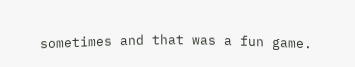sometimes and that was a fun game.